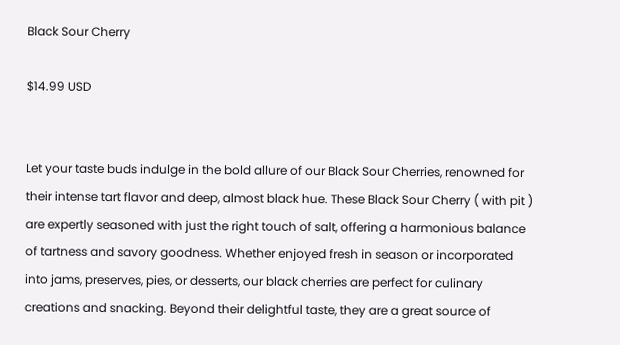Black Sour Cherry

$14.99 USD


Let your taste buds indulge in the bold allure of our Black Sour Cherries, renowned for their intense tart flavor and deep, almost black hue. These Black Sour Cherry ( with pit ) are expertly seasoned with just the right touch of salt, offering a harmonious balance of tartness and savory goodness. Whether enjoyed fresh in season or incorporated into jams, preserves, pies, or desserts, our black cherries are perfect for culinary creations and snacking. Beyond their delightful taste, they are a great source of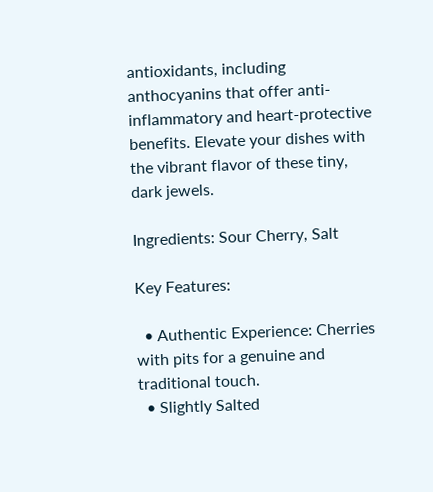antioxidants, including anthocyanins that offer anti-inflammatory and heart-protective benefits. Elevate your dishes with the vibrant flavor of these tiny, dark jewels.

Ingredients: Sour Cherry, Salt

Key Features:

  • Authentic Experience: Cherries with pits for a genuine and traditional touch.
  • Slightly Salted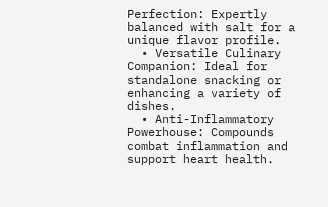Perfection: Expertly balanced with salt for a unique flavor profile.
  • Versatile Culinary Companion: Ideal for standalone snacking or enhancing a variety of dishes.
  • Anti-Inflammatory Powerhouse: Compounds combat inflammation and support heart health.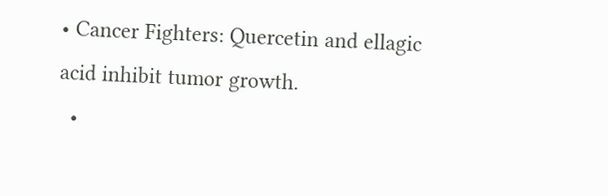• Cancer Fighters: Quercetin and ellagic acid inhibit tumor growth.
  •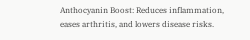Anthocyanin Boost: Reduces inflammation, eases arthritis, and lowers disease risks.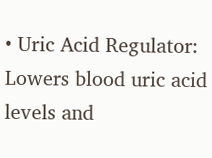• Uric Acid Regulator: Lowers blood uric acid levels and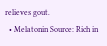relieves gout.
  • Melatonin Source: Rich in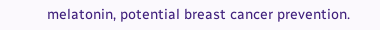melatonin, potential breast cancer prevention.